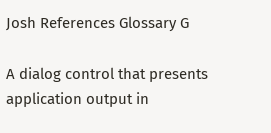Josh References Glossary G

A dialog control that presents application output in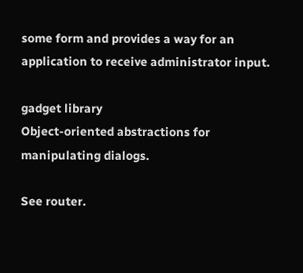some form and provides a way for an application to receive administrator input.

gadget library
Object-oriented abstractions for manipulating dialogs.

See router.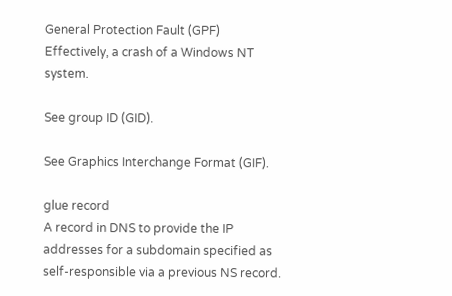General Protection Fault (GPF)
Effectively, a crash of a Windows NT system.

See group ID (GID).

See Graphics Interchange Format (GIF).

glue record
A record in DNS to provide the IP addresses for a subdomain specified as self-responsible via a previous NS record.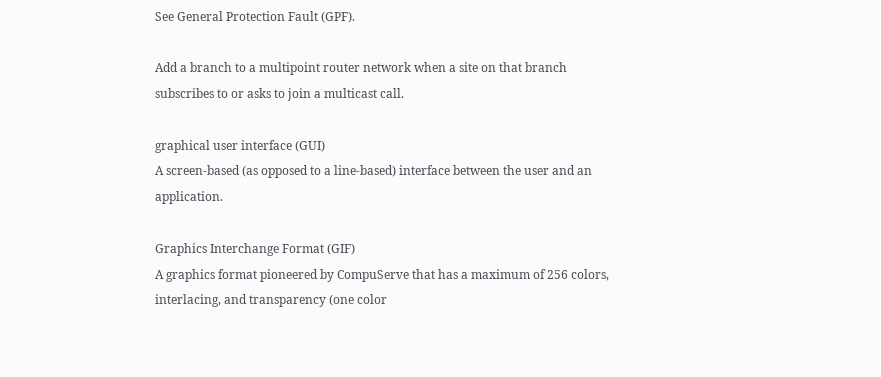See General Protection Fault (GPF).

Add a branch to a multipoint router network when a site on that branch subscribes to or asks to join a multicast call.

graphical user interface (GUI)
A screen-based (as opposed to a line-based) interface between the user and an application.

Graphics Interchange Format (GIF)
A graphics format pioneered by CompuServe that has a maximum of 256 colors, interlacing, and transparency (one color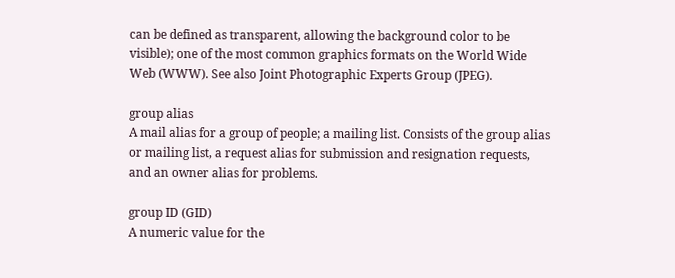can be defined as transparent, allowing the background color to be visible); one of the most common graphics formats on the World Wide Web (WWW). See also Joint Photographic Experts Group (JPEG).

group alias
A mail alias for a group of people; a mailing list. Consists of the group alias or mailing list, a request alias for submission and resignation requests, and an owner alias for problems.

group ID (GID)
A numeric value for the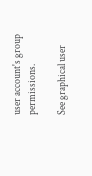user account's group permissions.

See graphical user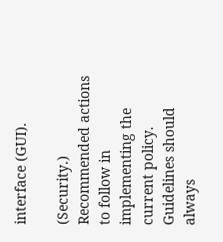interface (GUI).

(Security.) Recommended actions to follow in implementing the current policy. Guidelines should always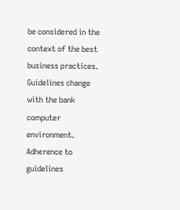be considered in the context of the best business practices. Guidelines change with the bank computer environment. Adherence to guidelines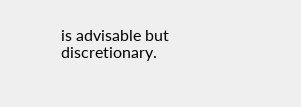is advisable but discretionary.